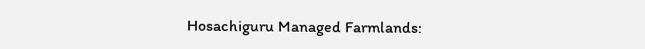Hosachiguru Managed Farmlands: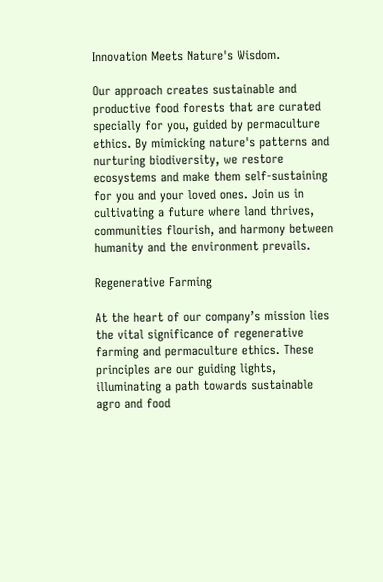Innovation Meets Nature's Wisdom.

Our approach creates sustainable and productive food forests that are curated specially for you, guided by permaculture ethics. By mimicking nature's patterns and nurturing biodiversity, we restore ecosystems and make them self-sustaining for you and your loved ones. Join us in cultivating a future where land thrives, communities flourish, and harmony between humanity and the environment prevails.

Regenerative Farming

At the heart of our company’s mission lies the vital significance of regenerative farming and permaculture ethics. These principles are our guiding lights, illuminating a path towards sustainable agro and food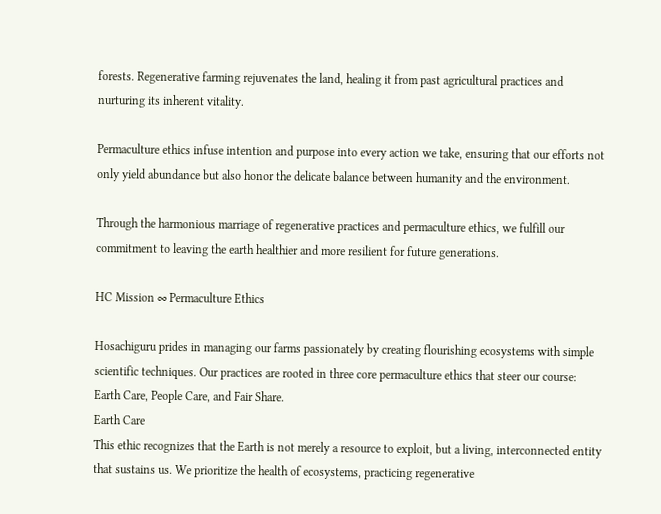forests. Regenerative farming rejuvenates the land, healing it from past agricultural practices and nurturing its inherent vitality.

Permaculture ethics infuse intention and purpose into every action we take, ensuring that our efforts not only yield abundance but also honor the delicate balance between humanity and the environment.

Through the harmonious marriage of regenerative practices and permaculture ethics, we fulfill our commitment to leaving the earth healthier and more resilient for future generations.

HC Mission ∞ Permaculture Ethics

Hosachiguru prides in managing our farms passionately by creating flourishing ecosystems with simple scientific techniques. Our practices are rooted in three core permaculture ethics that steer our course: Earth Care, People Care, and Fair Share.
Earth Care
This ethic recognizes that the Earth is not merely a resource to exploit, but a living, interconnected entity that sustains us. We prioritize the health of ecosystems, practicing regenerative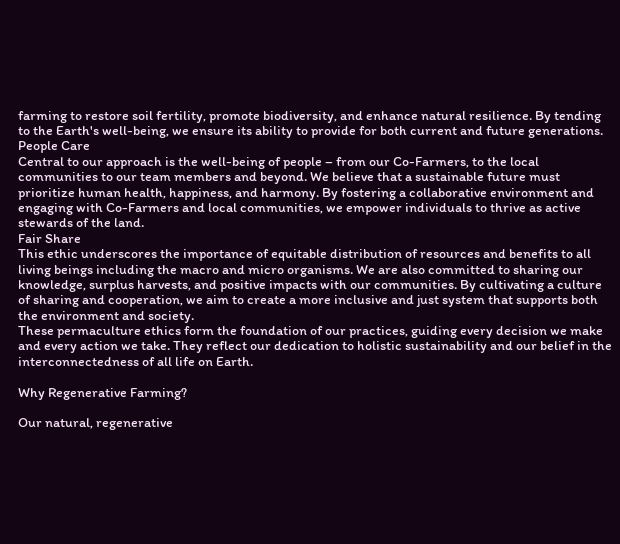farming to restore soil fertility, promote biodiversity, and enhance natural resilience. By tending to the Earth's well-being, we ensure its ability to provide for both current and future generations.
People Care
Central to our approach is the well-being of people – from our Co-Farmers, to the local communities to our team members and beyond. We believe that a sustainable future must prioritize human health, happiness, and harmony. By fostering a collaborative environment and engaging with Co-Farmers and local communities, we empower individuals to thrive as active stewards of the land.
Fair Share
This ethic underscores the importance of equitable distribution of resources and benefits to all living beings including the macro and micro organisms. We are also committed to sharing our knowledge, surplus harvests, and positive impacts with our communities. By cultivating a culture of sharing and cooperation, we aim to create a more inclusive and just system that supports both the environment and society.
These permaculture ethics form the foundation of our practices, guiding every decision we make and every action we take. They reflect our dedication to holistic sustainability and our belief in the interconnectedness of all life on Earth.

Why Regenerative Farming?

Our natural, regenerative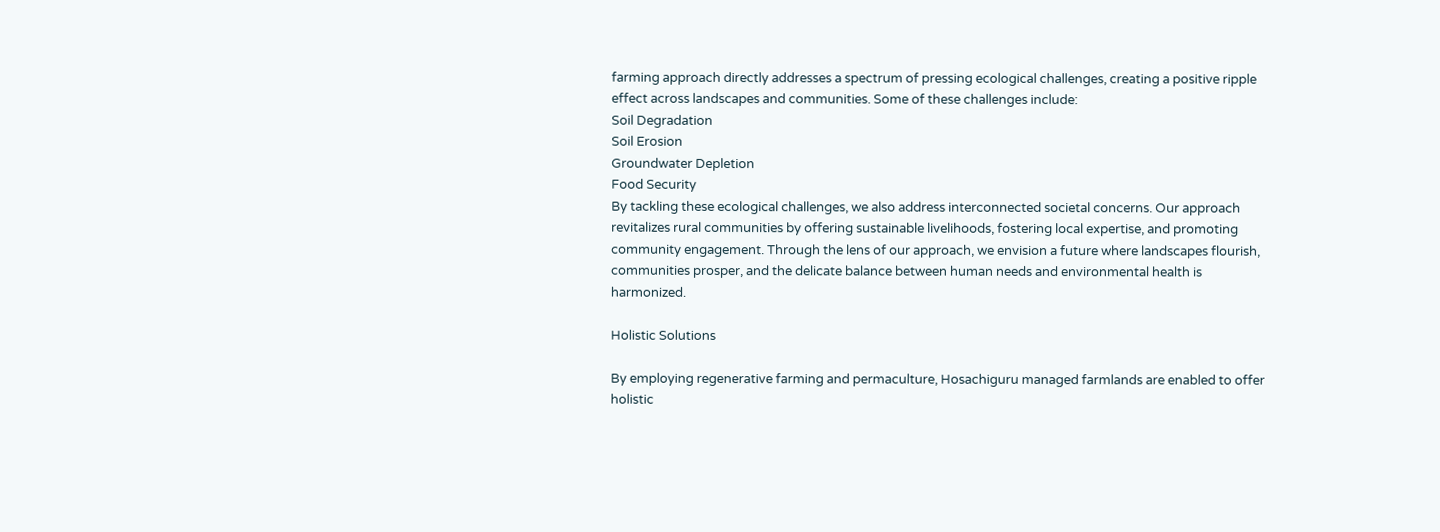farming approach directly addresses a spectrum of pressing ecological challenges, creating a positive ripple effect across landscapes and communities. Some of these challenges include:
Soil Degradation
Soil Erosion
Groundwater Depletion
Food Security
By tackling these ecological challenges, we also address interconnected societal concerns. Our approach revitalizes rural communities by offering sustainable livelihoods, fostering local expertise, and promoting community engagement. Through the lens of our approach, we envision a future where landscapes flourish, communities prosper, and the delicate balance between human needs and environmental health is harmonized.

Holistic Solutions

By employing regenerative farming and permaculture, Hosachiguru managed farmlands are enabled to offer holistic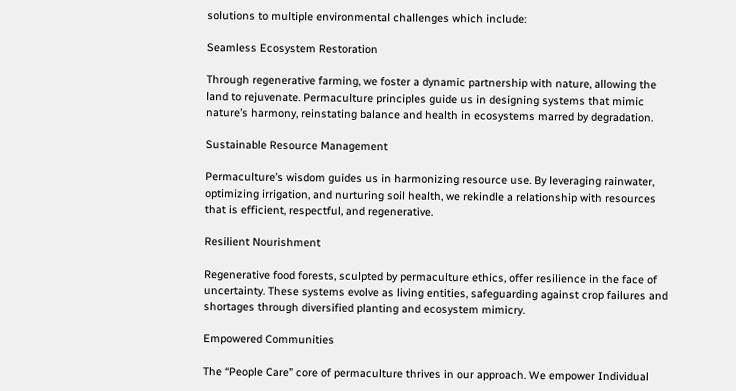solutions to multiple environmental challenges which include:

Seamless Ecosystem Restoration

Through regenerative farming, we foster a dynamic partnership with nature, allowing the land to rejuvenate. Permaculture principles guide us in designing systems that mimic nature’s harmony, reinstating balance and health in ecosystems marred by degradation.

Sustainable Resource Management

Permaculture’s wisdom guides us in harmonizing resource use. By leveraging rainwater, optimizing irrigation, and nurturing soil health, we rekindle a relationship with resources that is efficient, respectful, and regenerative.

Resilient Nourishment

Regenerative food forests, sculpted by permaculture ethics, offer resilience in the face of uncertainty. These systems evolve as living entities, safeguarding against crop failures and shortages through diversified planting and ecosystem mimicry.

Empowered Communities

The “People Care” core of permaculture thrives in our approach. We empower Individual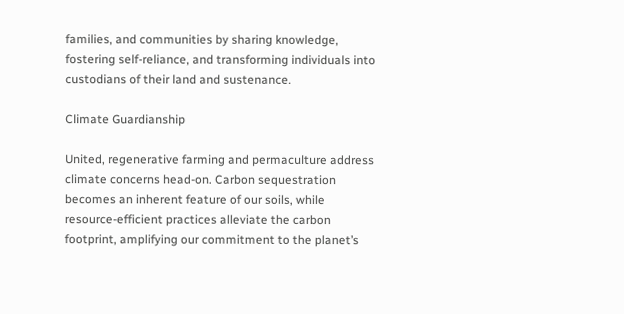families, and communities by sharing knowledge, fostering self-reliance, and transforming individuals into custodians of their land and sustenance.

Climate Guardianship

United, regenerative farming and permaculture address climate concerns head-on. Carbon sequestration becomes an inherent feature of our soils, while resource-efficient practices alleviate the carbon footprint, amplifying our commitment to the planet’s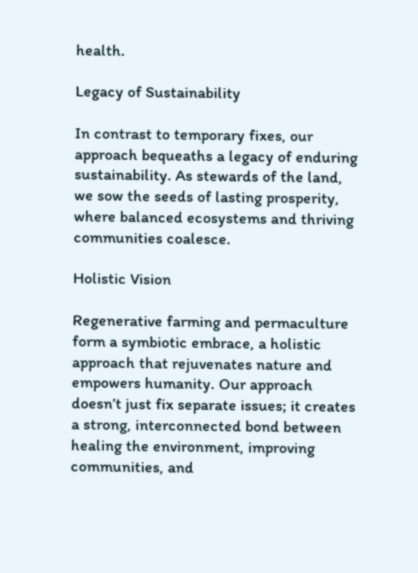health.

Legacy of Sustainability

In contrast to temporary fixes, our approach bequeaths a legacy of enduring sustainability. As stewards of the land, we sow the seeds of lasting prosperity, where balanced ecosystems and thriving communities coalesce.

Holistic Vision

Regenerative farming and permaculture form a symbiotic embrace, a holistic approach that rejuvenates nature and empowers humanity. Our approach doesn’t just fix separate issues; it creates a strong, interconnected bond between healing the environment, improving communities, and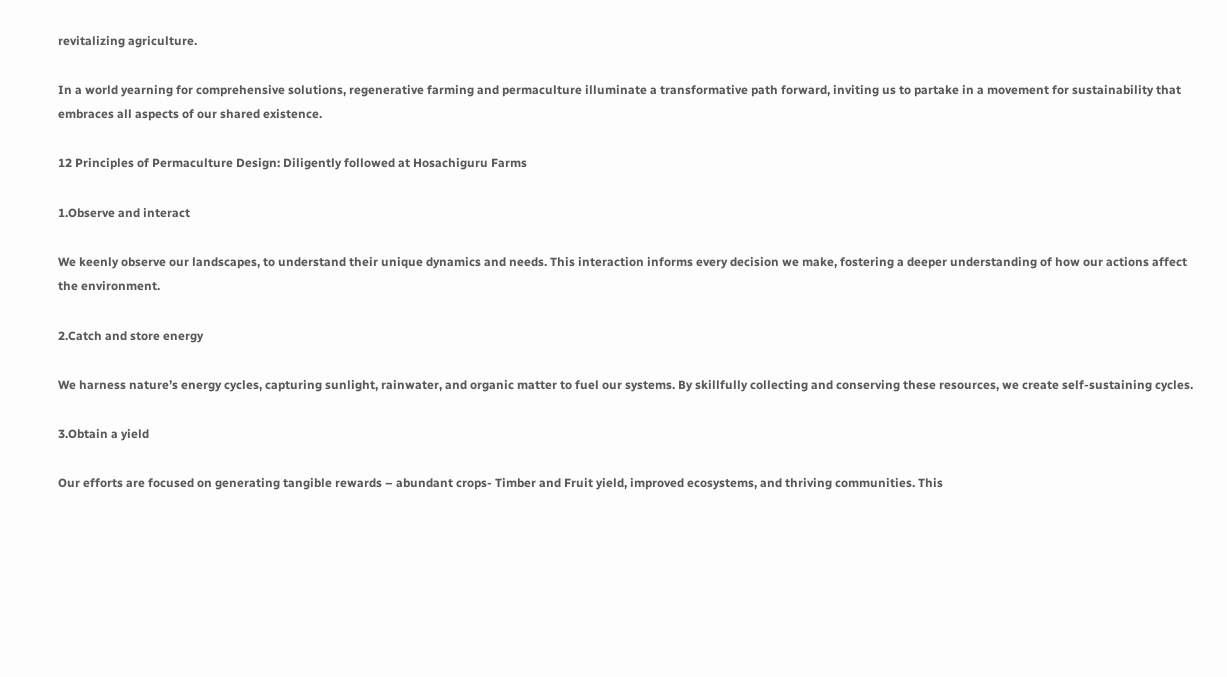revitalizing agriculture.

In a world yearning for comprehensive solutions, regenerative farming and permaculture illuminate a transformative path forward, inviting us to partake in a movement for sustainability that embraces all aspects of our shared existence.

12 Principles of Permaculture Design: Diligently followed at Hosachiguru Farms

1.Observe and interact

We keenly observe our landscapes, to understand their unique dynamics and needs. This interaction informs every decision we make, fostering a deeper understanding of how our actions affect the environment.

2.Catch and store energy

We harness nature’s energy cycles, capturing sunlight, rainwater, and organic matter to fuel our systems. By skillfully collecting and conserving these resources, we create self-sustaining cycles.

3.Obtain a yield

Our efforts are focused on generating tangible rewards – abundant crops- Timber and Fruit yield, improved ecosystems, and thriving communities. This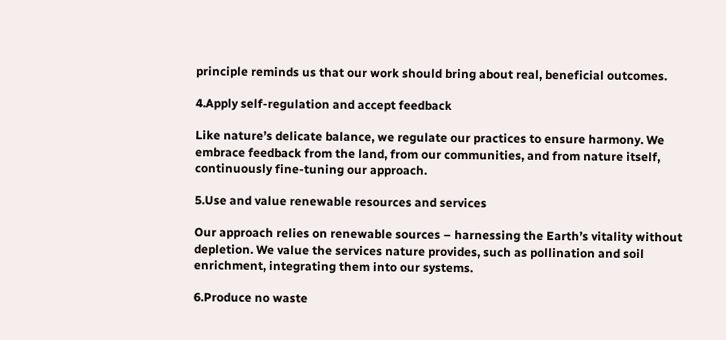principle reminds us that our work should bring about real, beneficial outcomes.

4.Apply self-regulation and accept feedback

Like nature’s delicate balance, we regulate our practices to ensure harmony. We embrace feedback from the land, from our communities, and from nature itself, continuously fine-tuning our approach.

5.Use and value renewable resources and services

Our approach relies on renewable sources – harnessing the Earth’s vitality without depletion. We value the services nature provides, such as pollination and soil enrichment, integrating them into our systems.

6.Produce no waste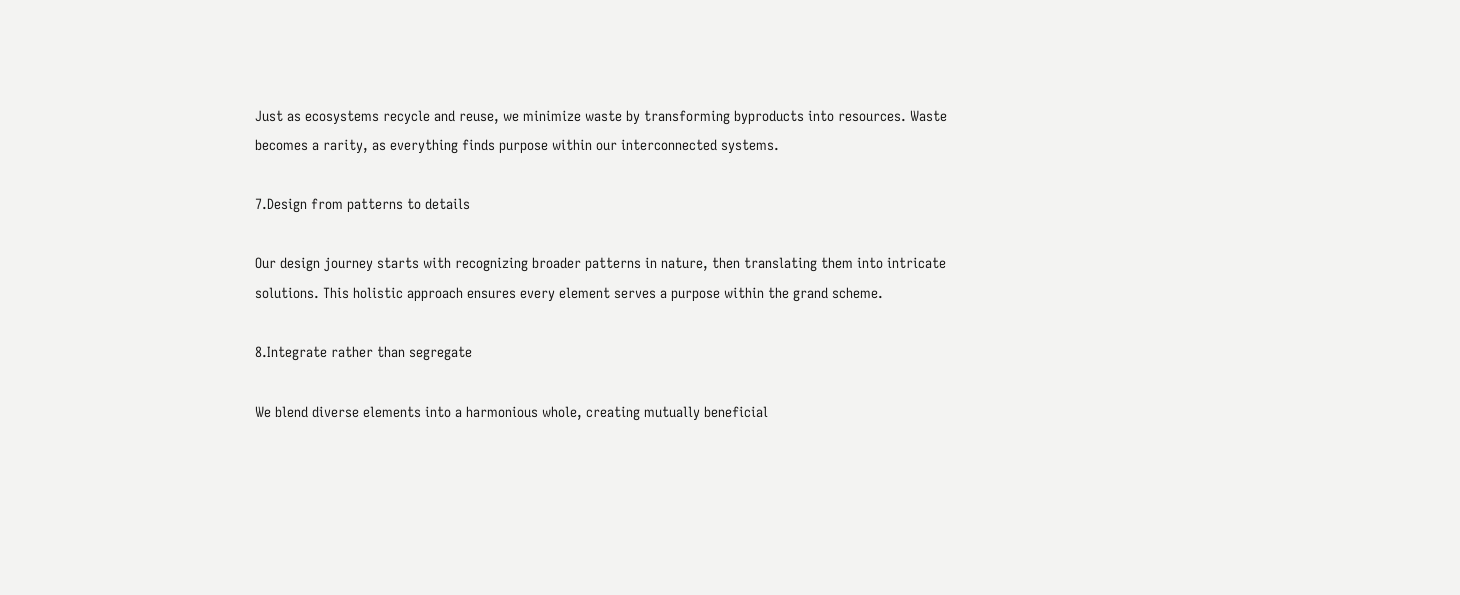Just as ecosystems recycle and reuse, we minimize waste by transforming byproducts into resources. Waste becomes a rarity, as everything finds purpose within our interconnected systems.

7.Design from patterns to details

Our design journey starts with recognizing broader patterns in nature, then translating them into intricate solutions. This holistic approach ensures every element serves a purpose within the grand scheme.

8.Integrate rather than segregate

We blend diverse elements into a harmonious whole, creating mutually beneficial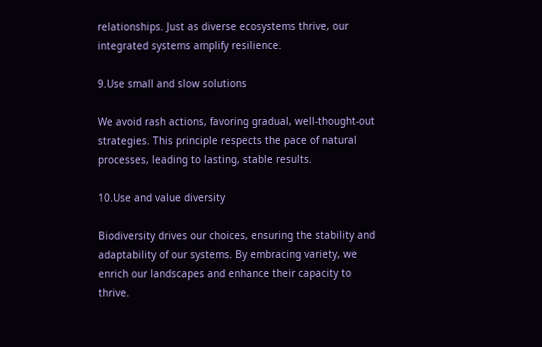relationships. Just as diverse ecosystems thrive, our integrated systems amplify resilience.

9.Use small and slow solutions

We avoid rash actions, favoring gradual, well-thought-out strategies. This principle respects the pace of natural processes, leading to lasting, stable results.

10.Use and value diversity

Biodiversity drives our choices, ensuring the stability and adaptability of our systems. By embracing variety, we enrich our landscapes and enhance their capacity to thrive.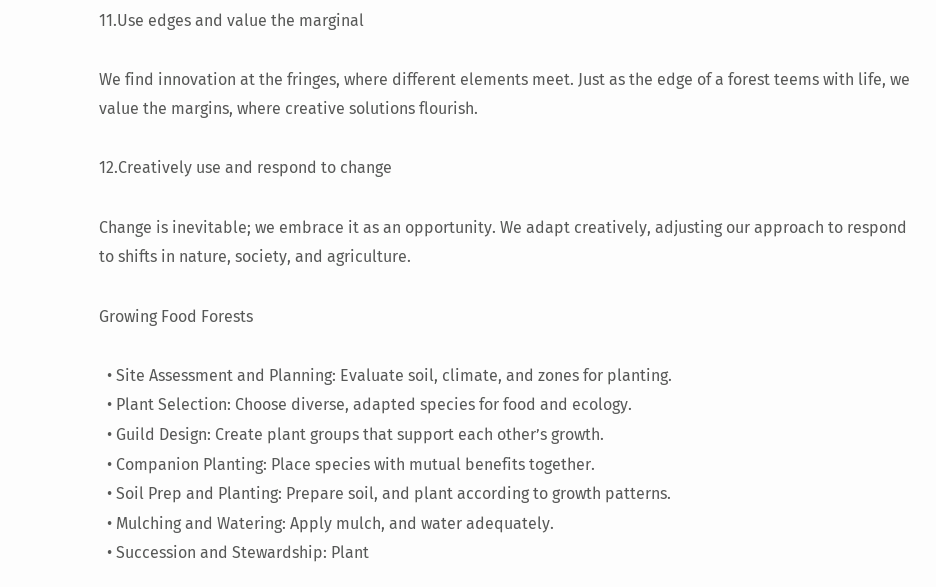11.Use edges and value the marginal

We find innovation at the fringes, where different elements meet. Just as the edge of a forest teems with life, we value the margins, where creative solutions flourish.

12.Creatively use and respond to change

Change is inevitable; we embrace it as an opportunity. We adapt creatively, adjusting our approach to respond to shifts in nature, society, and agriculture.

Growing Food Forests

  • Site Assessment and Planning: Evaluate soil, climate, and zones for planting.
  • Plant Selection: Choose diverse, adapted species for food and ecology.
  • Guild Design: Create plant groups that support each other’s growth.
  • Companion Planting: Place species with mutual benefits together.
  • Soil Prep and Planting: Prepare soil, and plant according to growth patterns.
  • Mulching and Watering: Apply mulch, and water adequately.
  • Succession and Stewardship: Plant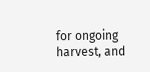for ongoing harvest, and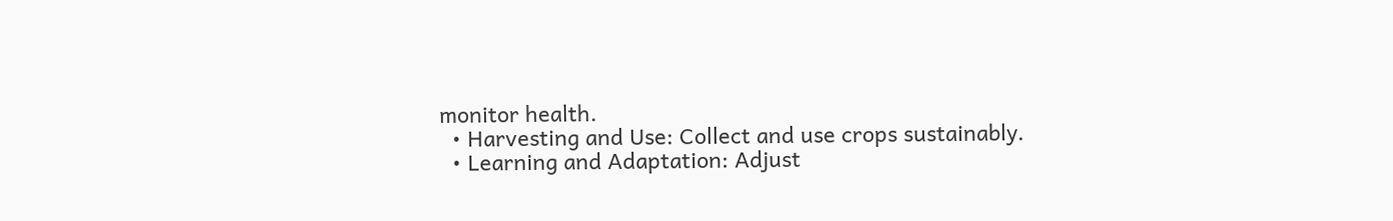monitor health.
  • Harvesting and Use: Collect and use crops sustainably.
  • Learning and Adaptation: Adjust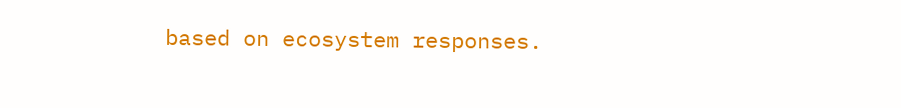based on ecosystem responses.